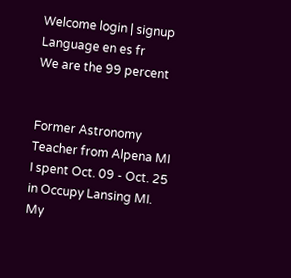Welcome login | signup
Language en es fr
We are the 99 percent


Former Astronomy Teacher from Alpena MI
I spent Oct. 09 - Oct. 25 in Occupy Lansing MI.
My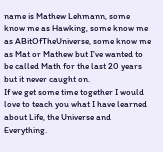name is Mathew Lehmann, some know me as Hawking, some know me as ABitOfTheUniverse, some know me as Mat or Mathew but I've wanted to be called Math for the last 20 years but it never caught on.
If we get some time together I would love to teach you what I have learned about Life, the Universe and Everything.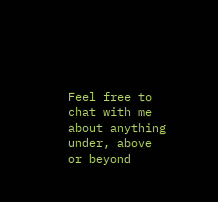Feel free to chat with me about anything under, above or beyond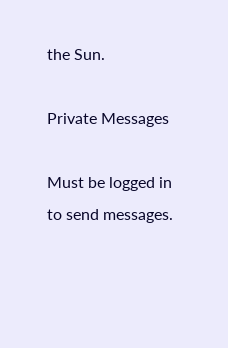the Sun.

Private Messages

Must be logged in to send messages.